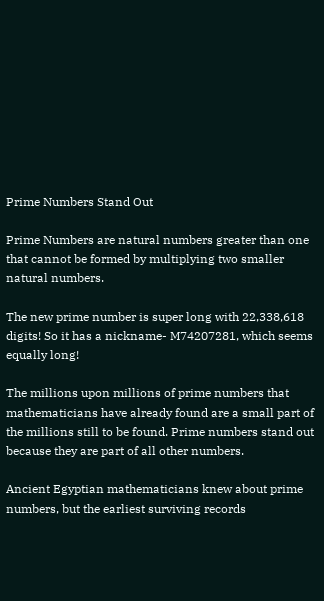Prime Numbers Stand Out

Prime Numbers are natural numbers greater than one that cannot be formed by multiplying two smaller natural numbers.

The new prime number is super long with 22,338,618 digits! So it has a nickname- M74207281, which seems equally long!

The millions upon millions of prime numbers that mathematicians have already found are a small part of the millions still to be found. Prime numbers stand out because they are part of all other numbers.

Ancient Egyptian mathematicians knew about prime numbers, but the earliest surviving records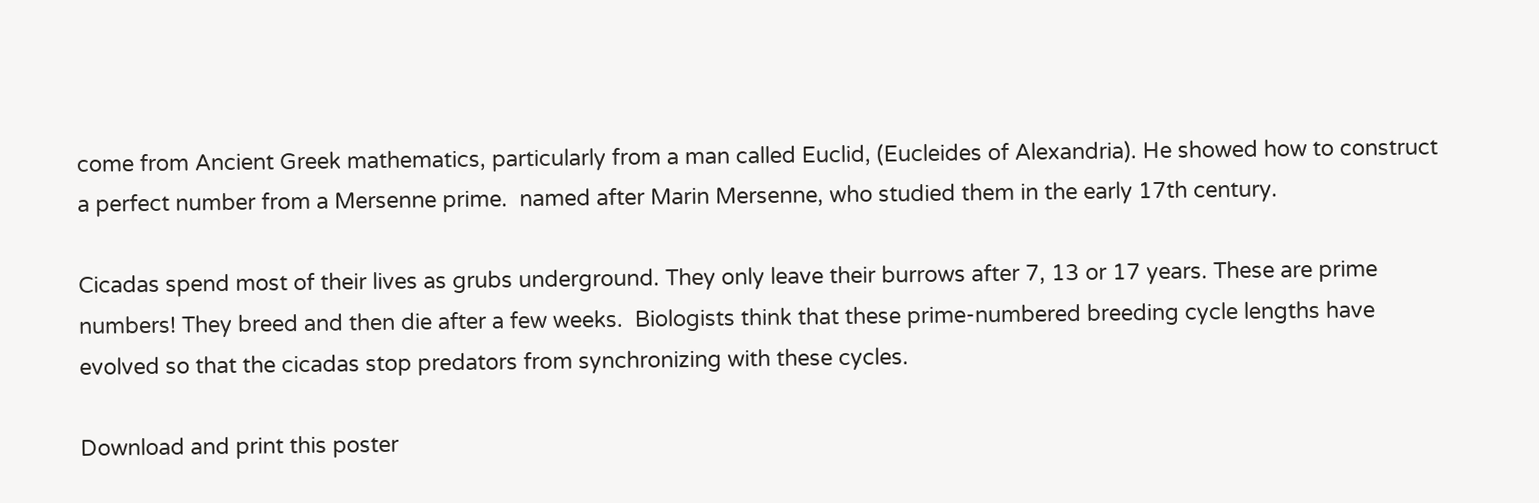come from Ancient Greek mathematics, particularly from a man called Euclid, (Eucleides of Alexandria). He showed how to construct a perfect number from a Mersenne prime.  named after Marin Mersenne, who studied them in the early 17th century.

Cicadas spend most of their lives as grubs underground. They only leave their burrows after 7, 13 or 17 years. These are prime numbers! They breed and then die after a few weeks.  Biologists think that these prime-numbered breeding cycle lengths have evolved so that the cicadas stop predators from synchronizing with these cycles.

Download and print this poster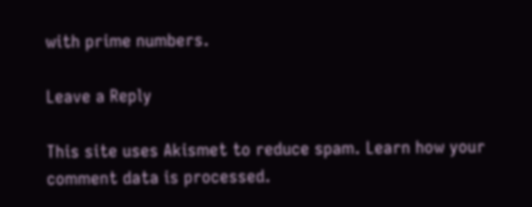with prime numbers.

Leave a Reply

This site uses Akismet to reduce spam. Learn how your comment data is processed.